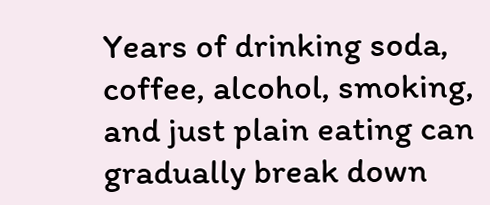Years of drinking soda, coffee, alcohol, smoking, and just plain eating can gradually break down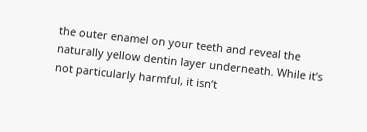the outer enamel on your teeth and reveal the naturally yellow dentin layer underneath. While it’s not particularly harmful, it isn’t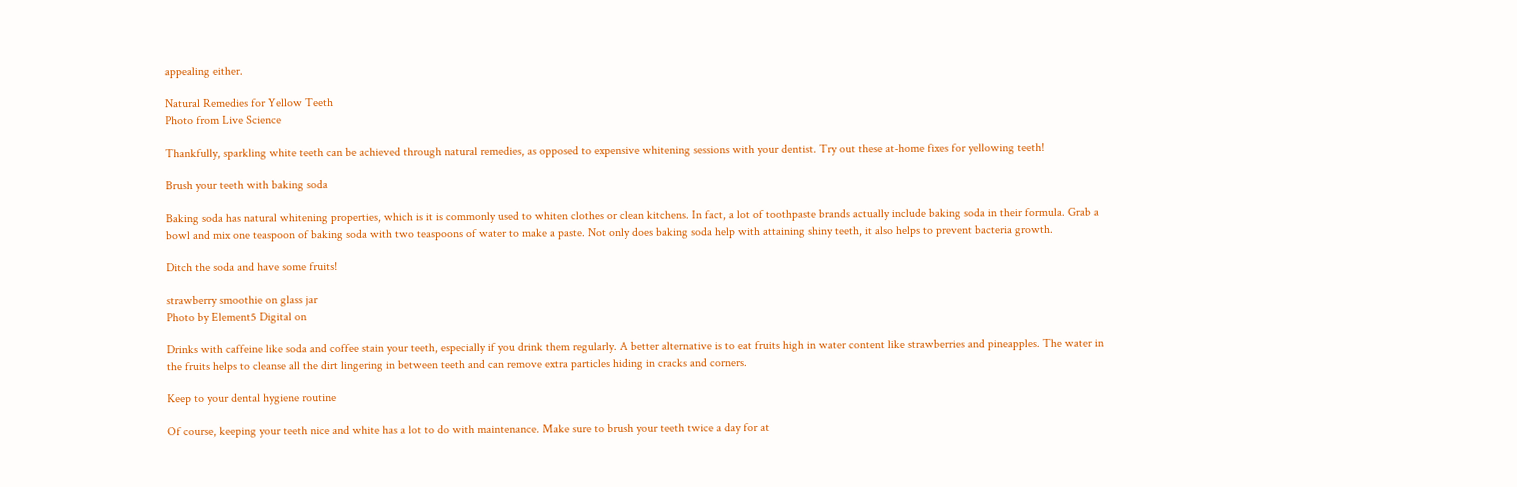appealing either.

Natural Remedies for Yellow Teeth
Photo from Live Science

Thankfully, sparkling white teeth can be achieved through natural remedies, as opposed to expensive whitening sessions with your dentist. Try out these at-home fixes for yellowing teeth!

Brush your teeth with baking soda

Baking soda has natural whitening properties, which is it is commonly used to whiten clothes or clean kitchens. In fact, a lot of toothpaste brands actually include baking soda in their formula. Grab a bowl and mix one teaspoon of baking soda with two teaspoons of water to make a paste. Not only does baking soda help with attaining shiny teeth, it also helps to prevent bacteria growth.

Ditch the soda and have some fruits!

strawberry smoothie on glass jar
Photo by Element5 Digital on

Drinks with caffeine like soda and coffee stain your teeth, especially if you drink them regularly. A better alternative is to eat fruits high in water content like strawberries and pineapples. The water in the fruits helps to cleanse all the dirt lingering in between teeth and can remove extra particles hiding in cracks and corners.

Keep to your dental hygiene routine

Of course, keeping your teeth nice and white has a lot to do with maintenance. Make sure to brush your teeth twice a day for at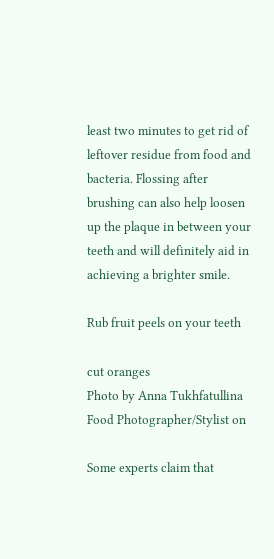least two minutes to get rid of leftover residue from food and bacteria. Flossing after brushing can also help loosen up the plaque in between your teeth and will definitely aid in achieving a brighter smile.

Rub fruit peels on your teeth

cut oranges
Photo by Anna Tukhfatullina Food Photographer/Stylist on

Some experts claim that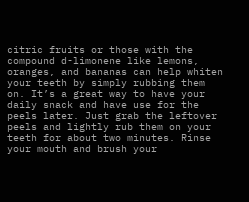citric fruits or those with the compound d-limonene like lemons, oranges, and bananas can help whiten your teeth by simply rubbing them on. It’s a great way to have your daily snack and have use for the peels later. Just grab the leftover peels and lightly rub them on your teeth for about two minutes. Rinse your mouth and brush your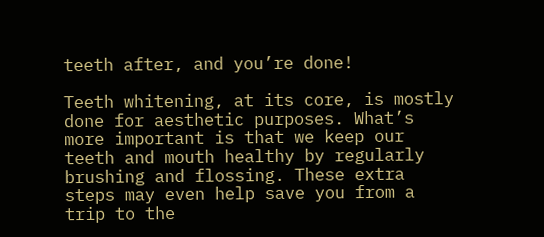teeth after, and you’re done!

Teeth whitening, at its core, is mostly done for aesthetic purposes. What’s more important is that we keep our teeth and mouth healthy by regularly brushing and flossing. These extra steps may even help save you from a trip to the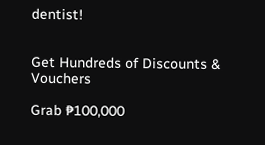dentist!


Get Hundreds of Discounts & Vouchers

Grab ₱100,000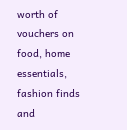worth of vouchers on food, home essentials, fashion finds and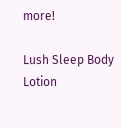more!

Lush Sleep Body Lotion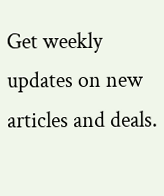Get weekly updates on new articles and deals.